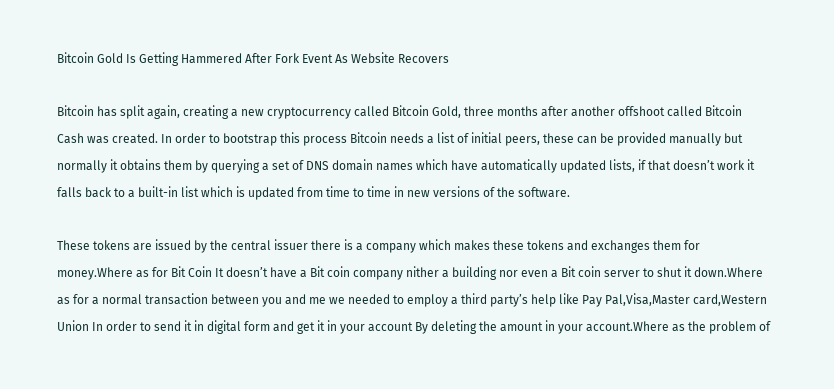Bitcoin Gold Is Getting Hammered After Fork Event As Website Recovers

Bitcoin has split again, creating a new cryptocurrency called Bitcoin Gold, three months after another offshoot called Bitcoin Cash was created. In order to bootstrap this process Bitcoin needs a list of initial peers, these can be provided manually but normally it obtains them by querying a set of DNS domain names which have automatically updated lists, if that doesn’t work it falls back to a built-in list which is updated from time to time in new versions of the software.

These tokens are issued by the central issuer there is a company which makes these tokens and exchanges them for money.Where as for Bit Coin It doesn’t have a Bit coin company nither a building nor even a Bit coin server to shut it down.Where as for a normal transaction between you and me we needed to employ a third party’s help like Pay Pal,Visa,Master card,Western Union In order to send it in digital form and get it in your account By deleting the amount in your account.Where as the problem of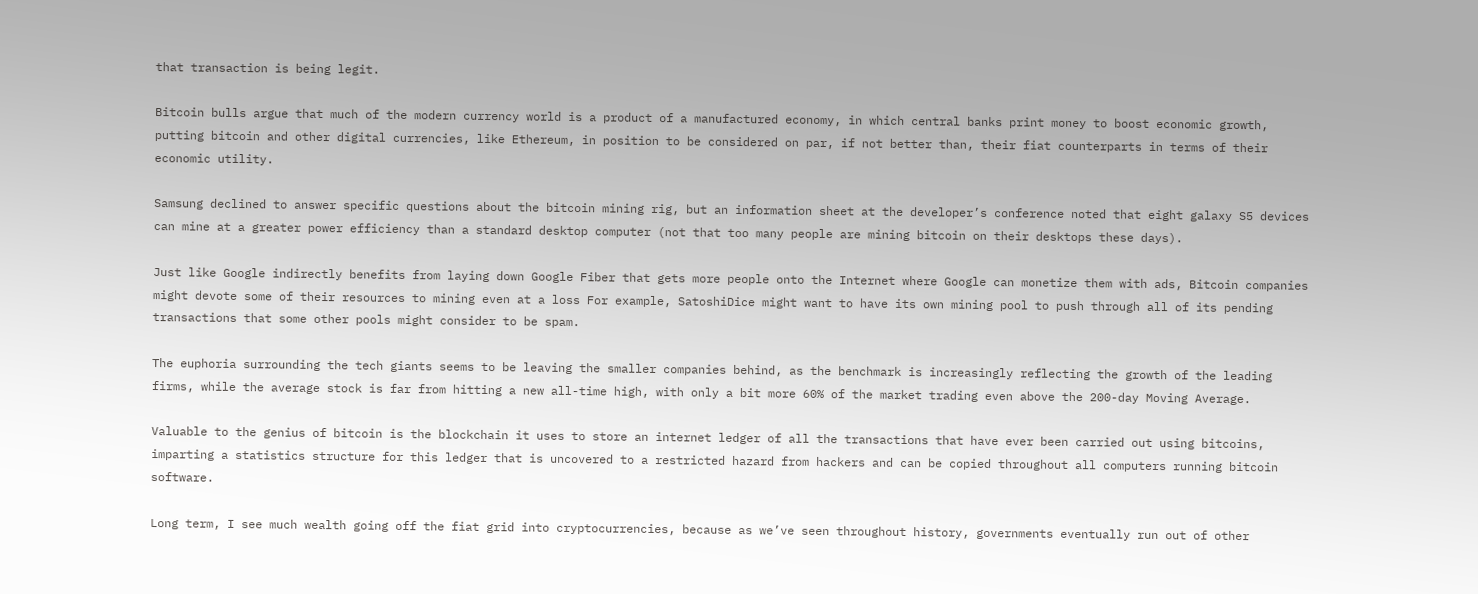that transaction is being legit.

Bitcoin bulls argue that much of the modern currency world is a product of a manufactured economy, in which central banks print money to boost economic growth, putting bitcoin and other digital currencies, like Ethereum, in position to be considered on par, if not better than, their fiat counterparts in terms of their economic utility.

Samsung declined to answer specific questions about the bitcoin mining rig, but an information sheet at the developer’s conference noted that eight galaxy S5 devices can mine at a greater power efficiency than a standard desktop computer (not that too many people are mining bitcoin on their desktops these days).

Just like Google indirectly benefits from laying down Google Fiber that gets more people onto the Internet where Google can monetize them with ads, Bitcoin companies might devote some of their resources to mining even at a loss For example, SatoshiDice might want to have its own mining pool to push through all of its pending transactions that some other pools might consider to be spam.

The euphoria surrounding the tech giants seems to be leaving the smaller companies behind, as the benchmark is increasingly reflecting the growth of the leading firms, while the average stock is far from hitting a new all-time high, with only a bit more 60% of the market trading even above the 200-day Moving Average.

Valuable to the genius of bitcoin is the blockchain it uses to store an internet ledger of all the transactions that have ever been carried out using bitcoins, imparting a statistics structure for this ledger that is uncovered to a restricted hazard from hackers and can be copied throughout all computers running bitcoin software.

Long term, I see much wealth going off the fiat grid into cryptocurrencies, because as we’ve seen throughout history, governments eventually run out of other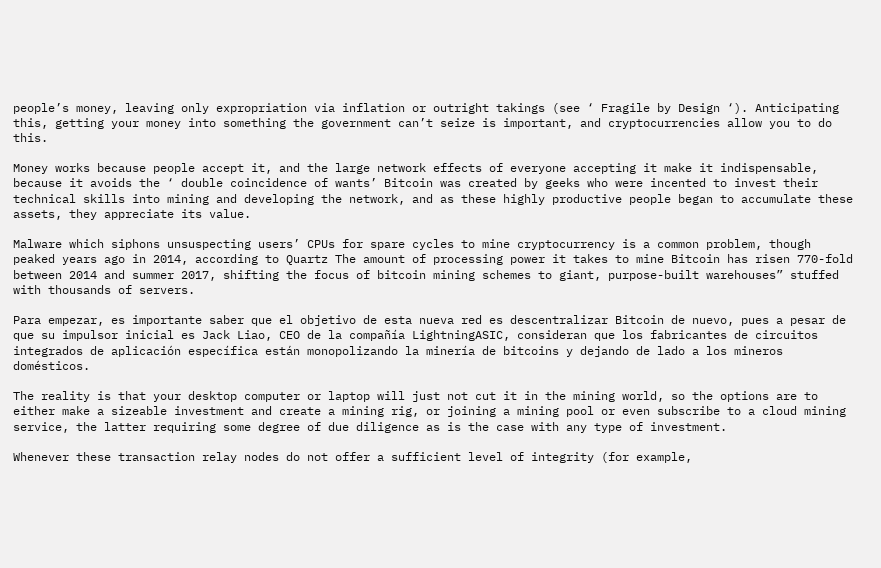people’s money, leaving only expropriation via inflation or outright takings (see ‘ Fragile by Design ‘). Anticipating this, getting your money into something the government can’t seize is important, and cryptocurrencies allow you to do this.

Money works because people accept it, and the large network effects of everyone accepting it make it indispensable, because it avoids the ‘ double coincidence of wants’ Bitcoin was created by geeks who were incented to invest their technical skills into mining and developing the network, and as these highly productive people began to accumulate these assets, they appreciate its value.

Malware which siphons unsuspecting users’ CPUs for spare cycles to mine cryptocurrency is a common problem, though peaked years ago in 2014, according to Quartz The amount of processing power it takes to mine Bitcoin has risen 770-fold between 2014 and summer 2017, shifting the focus of bitcoin mining schemes to giant, purpose-built warehouses” stuffed with thousands of servers.

Para empezar, es importante saber que el objetivo de esta nueva red es descentralizar Bitcoin de nuevo, pues a pesar de que su impulsor inicial es Jack Liao, CEO de la compañía LightningASIC, consideran que los fabricantes de circuitos integrados de aplicación específica están monopolizando la minería de bitcoins y dejando de lado a los mineros domésticos.

The reality is that your desktop computer or laptop will just not cut it in the mining world, so the options are to either make a sizeable investment and create a mining rig, or joining a mining pool or even subscribe to a cloud mining service, the latter requiring some degree of due diligence as is the case with any type of investment.

Whenever these transaction relay nodes do not offer a sufficient level of integrity (for example,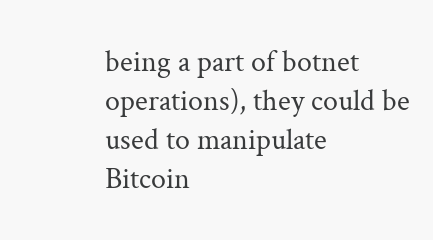being a part of botnet operations), they could be used to manipulate Bitcoin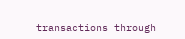transactions through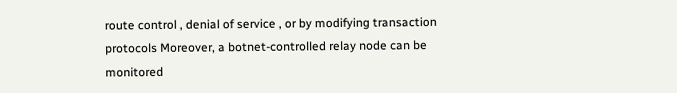route control , denial of service , or by modifying transaction protocols Moreover, a botnet-controlled relay node can be monitored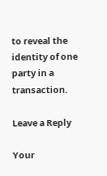to reveal the identity of one party in a transaction.

Leave a Reply

Your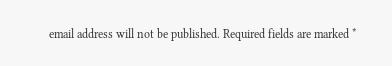email address will not be published. Required fields are marked *